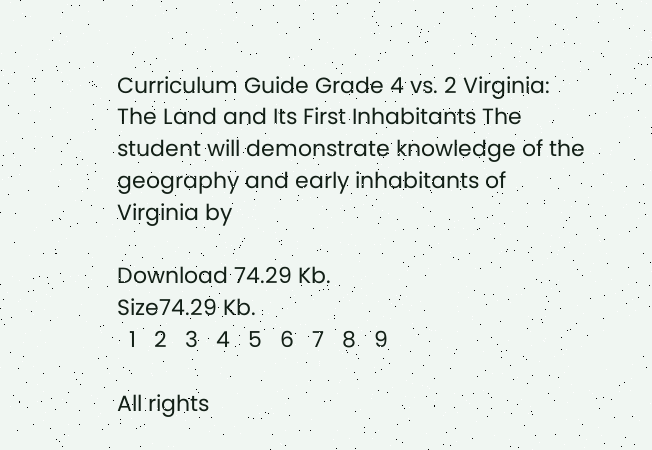Curriculum Guide Grade 4 vs. 2 Virginia: The Land and Its First Inhabitants The student will demonstrate knowledge of the geography and early inhabitants of Virginia by

Download 74.29 Kb.
Size74.29 Kb.
  1   2   3   4   5   6   7   8   9

All rights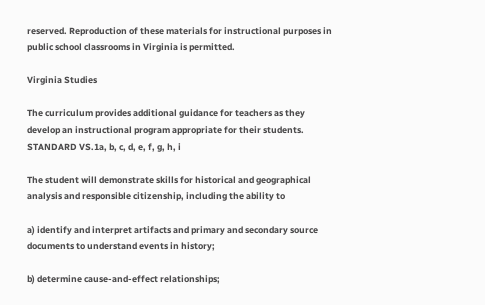reserved. Reproduction of these materials for instructional purposes in public school classrooms in Virginia is permitted.

Virginia Studies

The curriculum provides additional guidance for teachers as they develop an instructional program appropriate for their students.
STANDARD VS.1a, b, c, d, e, f, g, h, i

The student will demonstrate skills for historical and geographical analysis and responsible citizenship, including the ability to

a) identify and interpret artifacts and primary and secondary source documents to understand events in history;

b) determine cause-and-effect relationships;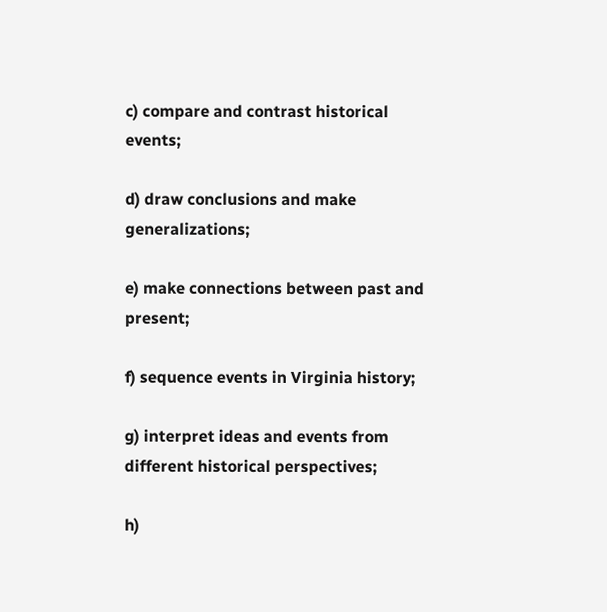c) compare and contrast historical events;

d) draw conclusions and make generalizations;

e) make connections between past and present;

f) sequence events in Virginia history;

g) interpret ideas and events from different historical perspectives;

h)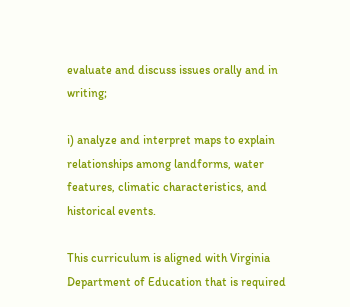evaluate and discuss issues orally and in writing;

i) analyze and interpret maps to explain relationships among landforms, water features, climatic characteristics, and historical events.

This curriculum is aligned with Virginia Department of Education that is required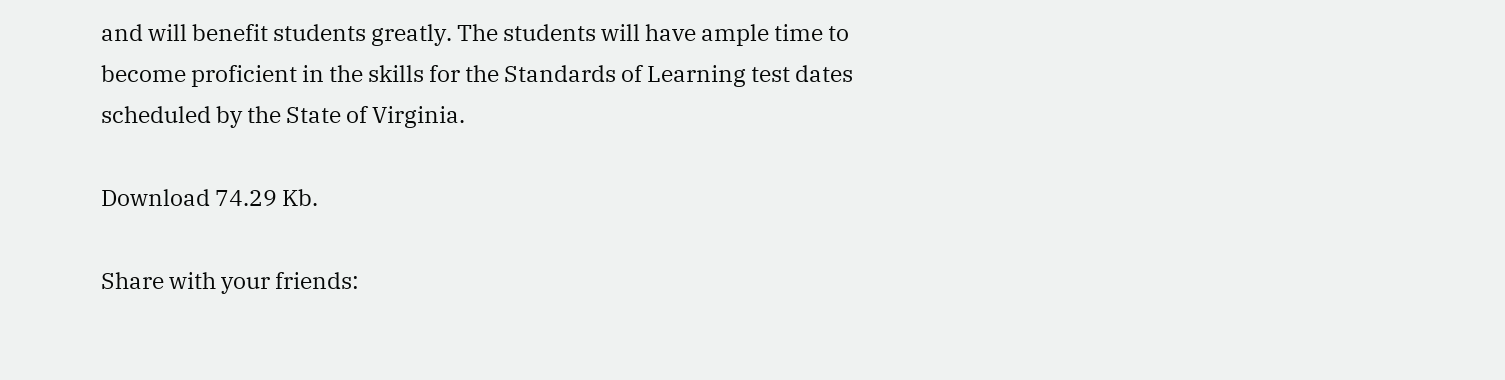and will benefit students greatly. The students will have ample time to become proficient in the skills for the Standards of Learning test dates scheduled by the State of Virginia.

Download 74.29 Kb.

Share with your friends: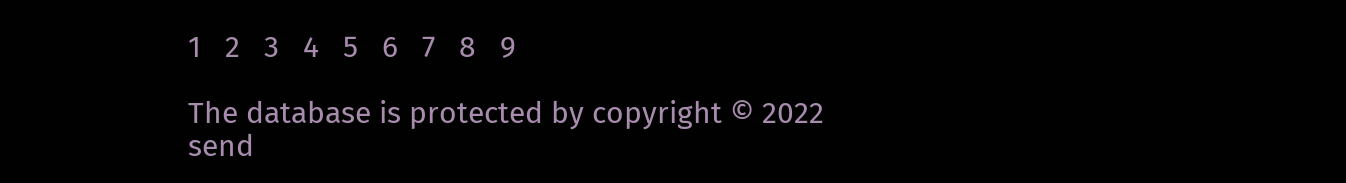1   2   3   4   5   6   7   8   9

The database is protected by copyright © 2022
send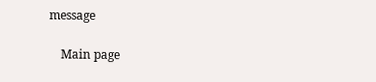message

    Main page